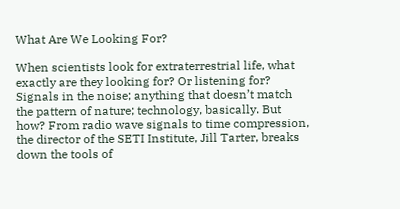What Are We Looking For?

When scientists look for extraterrestrial life, what exactly are they looking for? Or listening for? Signals in the noise; anything that doesn’t match the pattern of nature; technology, basically. But how? From radio wave signals to time compression, the director of the SETI Institute, Jill Tarter, breaks down the tools of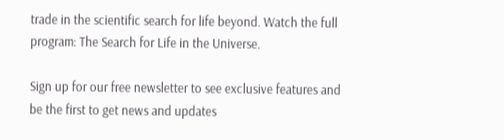trade in the scientific search for life beyond. Watch the full program: The Search for Life in the Universe.

Sign up for our free newsletter to see exclusive features and be the first to get news and updates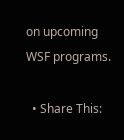on upcoming WSF programs.

  • Share This: